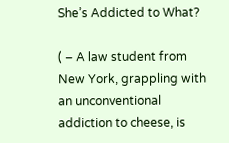She’s Addicted to What?

( – A law student from New York, grappling with an unconventional addiction to cheese, is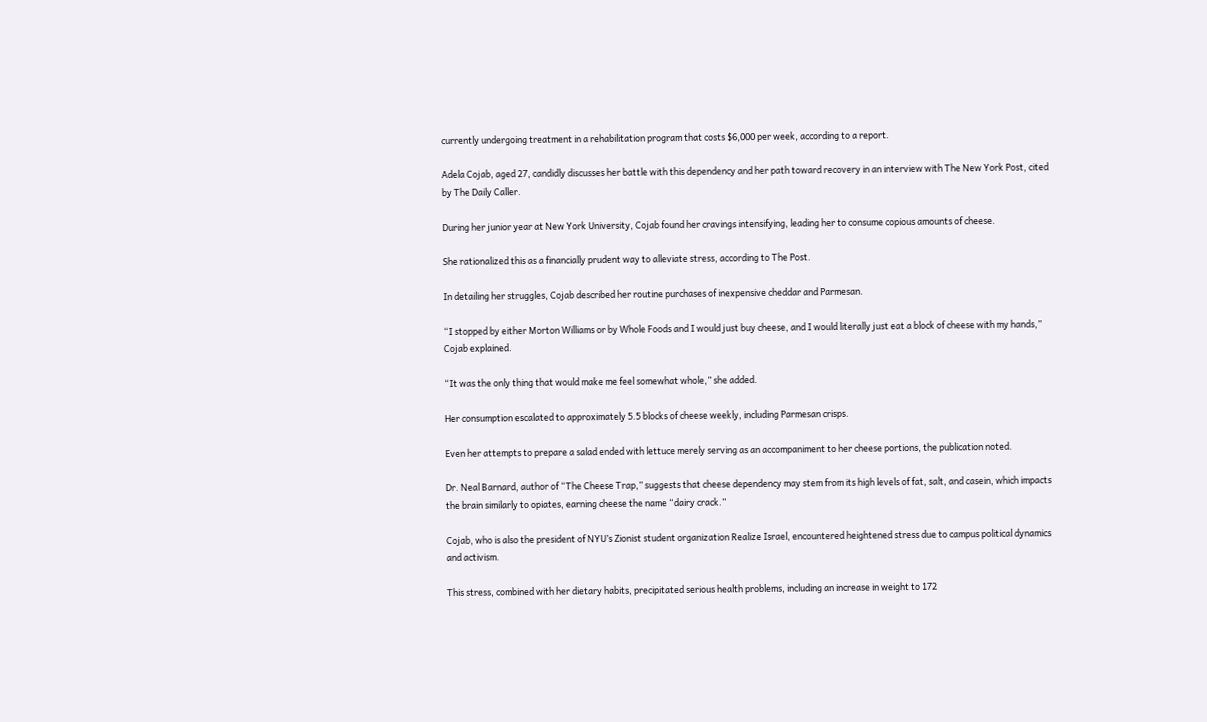currently undergoing treatment in a rehabilitation program that costs $6,000 per week, according to a report.

Adela Cojab, aged 27, candidly discusses her battle with this dependency and her path toward recovery in an interview with The New York Post, cited by The Daily Caller.

During her junior year at New York University, Cojab found her cravings intensifying, leading her to consume copious amounts of cheese.

She rationalized this as a financially prudent way to alleviate stress, according to The Post.

In detailing her struggles, Cojab described her routine purchases of inexpensive cheddar and Parmesan.

“I stopped by either Morton Williams or by Whole Foods and I would just buy cheese, and I would literally just eat a block of cheese with my hands,” Cojab explained.

“It was the only thing that would make me feel somewhat whole,” she added.

Her consumption escalated to approximately 5.5 blocks of cheese weekly, including Parmesan crisps.

Even her attempts to prepare a salad ended with lettuce merely serving as an accompaniment to her cheese portions, the publication noted.

Dr. Neal Barnard, author of “The Cheese Trap,” suggests that cheese dependency may stem from its high levels of fat, salt, and casein, which impacts the brain similarly to opiates, earning cheese the name “dairy crack.”

Cojab, who is also the president of NYU’s Zionist student organization Realize Israel, encountered heightened stress due to campus political dynamics and activism.

This stress, combined with her dietary habits, precipitated serious health problems, including an increase in weight to 172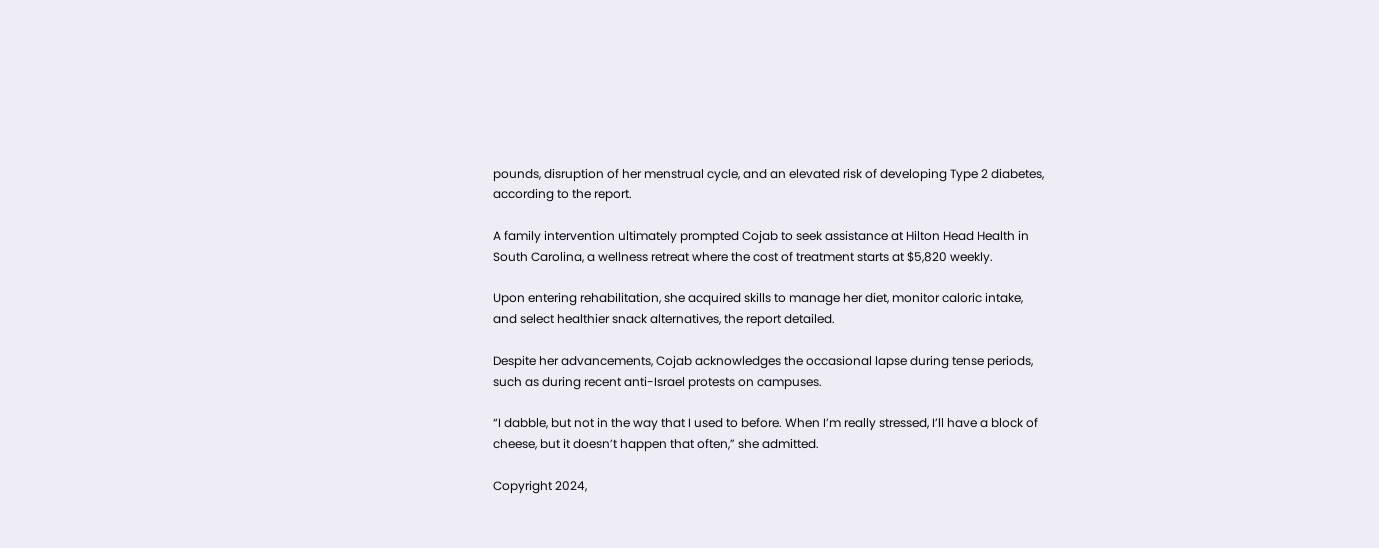pounds, disruption of her menstrual cycle, and an elevated risk of developing Type 2 diabetes, according to the report.

A family intervention ultimately prompted Cojab to seek assistance at Hilton Head Health in South Carolina, a wellness retreat where the cost of treatment starts at $5,820 weekly.

Upon entering rehabilitation, she acquired skills to manage her diet, monitor caloric intake, and select healthier snack alternatives, the report detailed.

Despite her advancements, Cojab acknowledges the occasional lapse during tense periods, such as during recent anti-Israel protests on campuses.

“I dabble, but not in the way that I used to before. When I’m really stressed, I’ll have a block of cheese, but it doesn’t happen that often,” she admitted.

Copyright 2024,